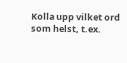Kolla upp vilket ord som helst, t.ex.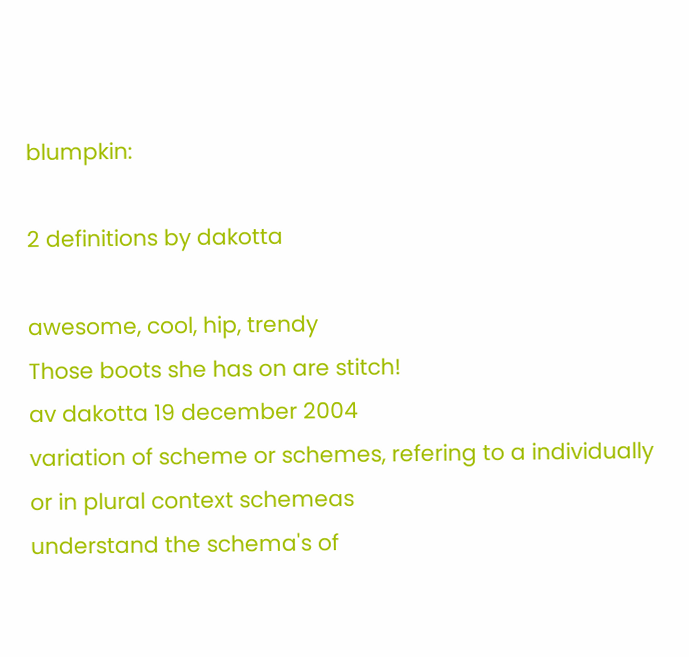blumpkin:

2 definitions by dakotta

awesome, cool, hip, trendy
Those boots she has on are stitch!
av dakotta 19 december 2004
variation of scheme or schemes, refering to a individually or in plural context schemeas
understand the schema's of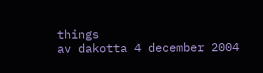things
av dakotta 4 december 2004